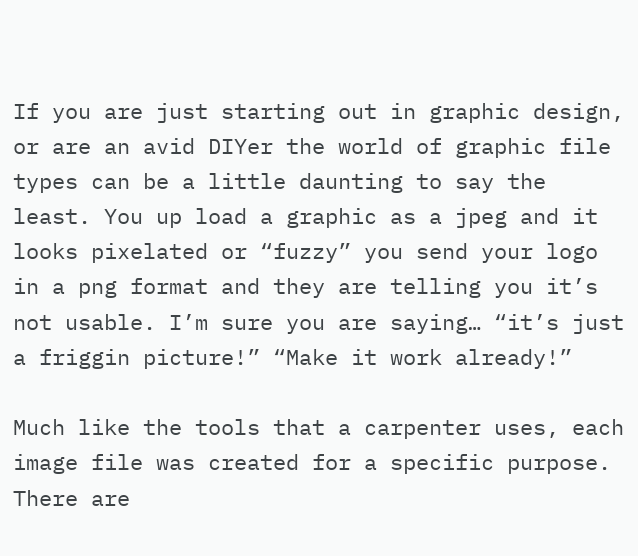If you are just starting out in graphic design, or are an avid DIYer the world of graphic file types can be a little daunting to say the least. You up load a graphic as a jpeg and it looks pixelated or “fuzzy” you send your logo in a png format and they are telling you it’s not usable. I’m sure you are saying… “it’s just a friggin picture!” “Make it work already!”

Much like the tools that a carpenter uses, each image file was created for a specific purpose. There are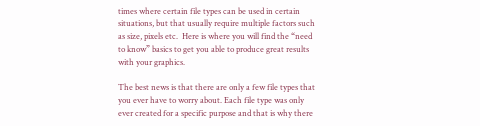times where certain file types can be used in certain situations, but that usually require multiple factors such as size, pixels etc.  Here is where you will find the “need to know” basics to get you able to produce great results with your graphics.

The best news is that there are only a few file types that you ever have to worry about. Each file type was only ever created for a specific purpose and that is why there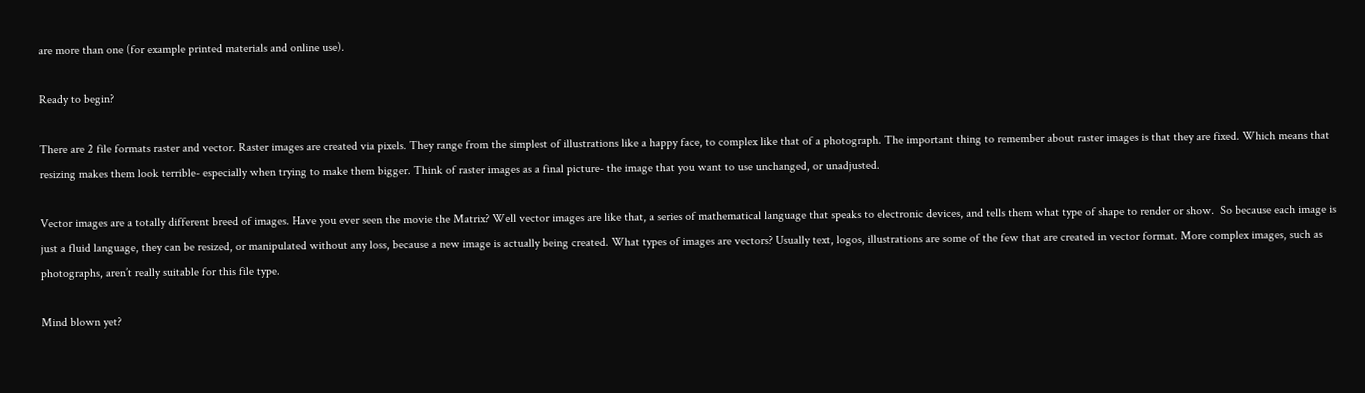are more than one (for example printed materials and online use).

Ready to begin?

There are 2 file formats raster and vector. Raster images are created via pixels. They range from the simplest of illustrations like a happy face, to complex like that of a photograph. The important thing to remember about raster images is that they are fixed. Which means that resizing makes them look terrible- especially when trying to make them bigger. Think of raster images as a final picture- the image that you want to use unchanged, or unadjusted.

Vector images are a totally different breed of images. Have you ever seen the movie the Matrix? Well vector images are like that, a series of mathematical language that speaks to electronic devices, and tells them what type of shape to render or show.  So because each image is just a fluid language, they can be resized, or manipulated without any loss, because a new image is actually being created. What types of images are vectors? Usually text, logos, illustrations are some of the few that are created in vector format. More complex images, such as photographs, aren’t really suitable for this file type.

Mind blown yet?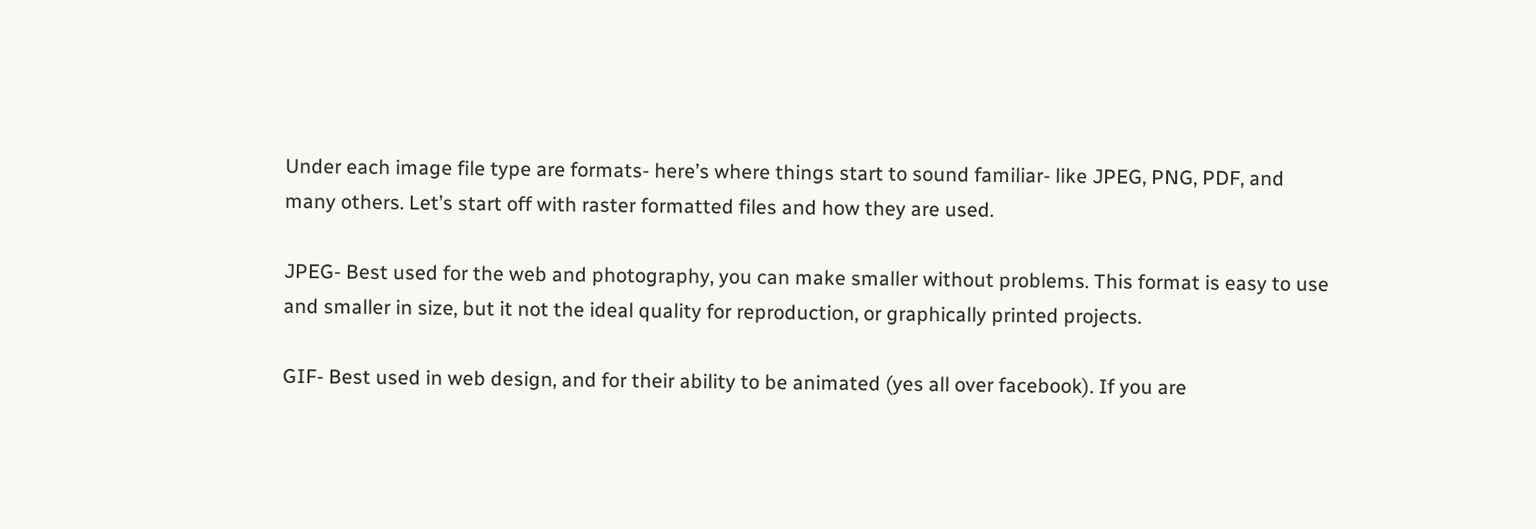Under each image file type are formats- here’s where things start to sound familiar- like JPEG, PNG, PDF, and many others. Let’s start off with raster formatted files and how they are used.

JPEG- Best used for the web and photography, you can make smaller without problems. This format is easy to use and smaller in size, but it not the ideal quality for reproduction, or graphically printed projects.

GIF- Best used in web design, and for their ability to be animated (yes all over facebook). If you are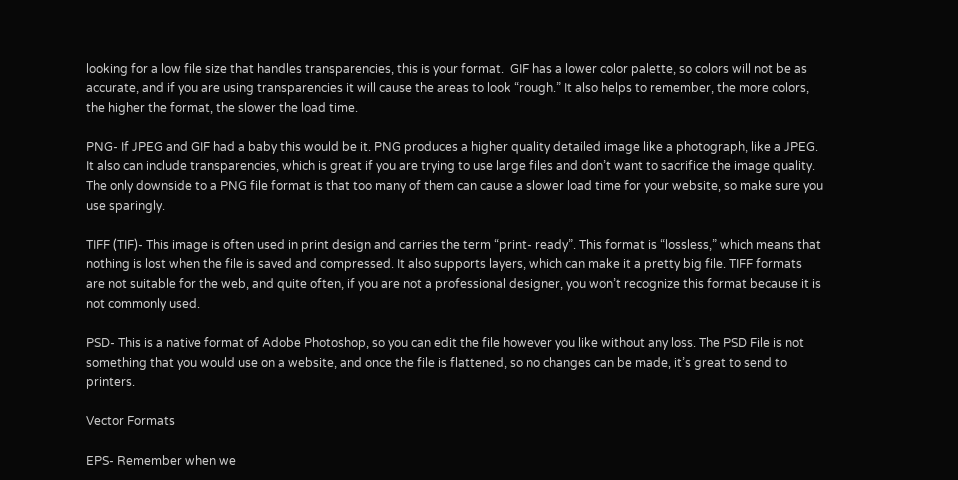looking for a low file size that handles transparencies, this is your format.  GIF has a lower color palette, so colors will not be as accurate, and if you are using transparencies it will cause the areas to look “rough.” It also helps to remember, the more colors, the higher the format, the slower the load time.

PNG- If JPEG and GIF had a baby this would be it. PNG produces a higher quality detailed image like a photograph, like a JPEG. It also can include transparencies, which is great if you are trying to use large files and don’t want to sacrifice the image quality. The only downside to a PNG file format is that too many of them can cause a slower load time for your website, so make sure you use sparingly.

TIFF (TIF)- This image is often used in print design and carries the term “print- ready”. This format is “lossless,” which means that nothing is lost when the file is saved and compressed. It also supports layers, which can make it a pretty big file. TIFF formats are not suitable for the web, and quite often, if you are not a professional designer, you won’t recognize this format because it is not commonly used.

PSD- This is a native format of Adobe Photoshop, so you can edit the file however you like without any loss. The PSD File is not something that you would use on a website, and once the file is flattened, so no changes can be made, it’s great to send to printers.

Vector Formats

EPS- Remember when we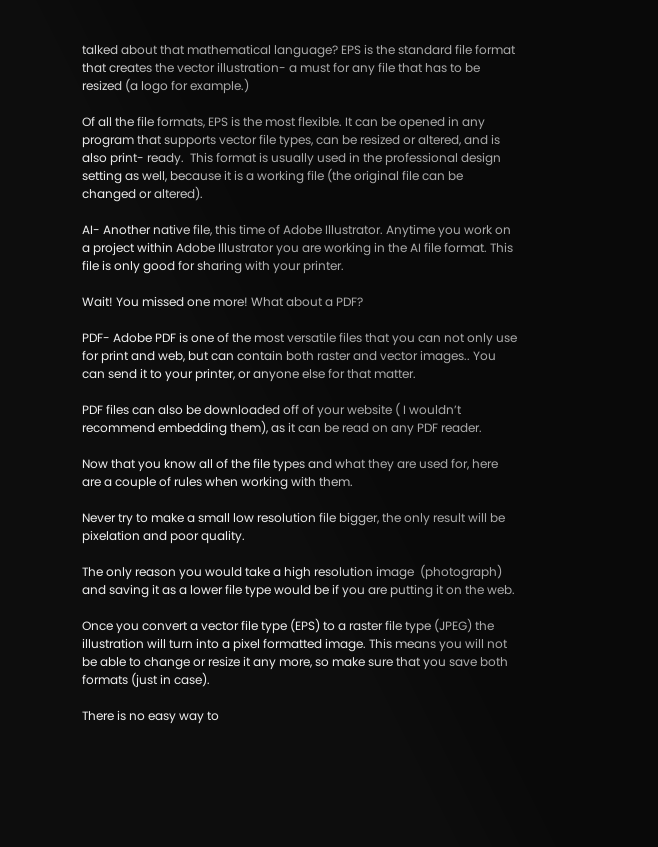talked about that mathematical language? EPS is the standard file format that creates the vector illustration- a must for any file that has to be resized (a logo for example.)

Of all the file formats, EPS is the most flexible. It can be opened in any program that supports vector file types, can be resized or altered, and is also print- ready.  This format is usually used in the professional design setting as well, because it is a working file (the original file can be changed or altered).

AI- Another native file, this time of Adobe Illustrator. Anytime you work on a project within Adobe Illustrator you are working in the AI file format. This file is only good for sharing with your printer.

Wait! You missed one more! What about a PDF?

PDF- Adobe PDF is one of the most versatile files that you can not only use for print and web, but can contain both raster and vector images.. You can send it to your printer, or anyone else for that matter.

PDF files can also be downloaded off of your website ( I wouldn’t recommend embedding them), as it can be read on any PDF reader.

Now that you know all of the file types and what they are used for, here are a couple of rules when working with them.

Never try to make a small low resolution file bigger, the only result will be pixelation and poor quality.

The only reason you would take a high resolution image  (photograph) and saving it as a lower file type would be if you are putting it on the web.

Once you convert a vector file type (EPS) to a raster file type (JPEG) the illustration will turn into a pixel formatted image. This means you will not be able to change or resize it any more, so make sure that you save both formats (just in case).

There is no easy way to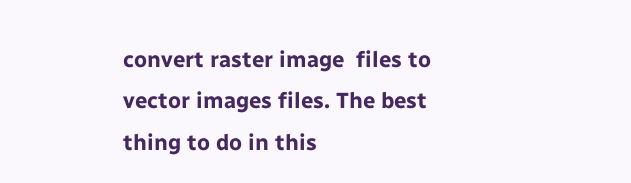convert raster image  files to vector images files. The best thing to do in this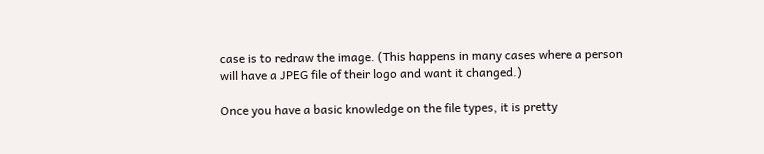case is to redraw the image. (This happens in many cases where a person will have a JPEG file of their logo and want it changed.)

Once you have a basic knowledge on the file types, it is pretty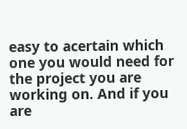easy to acertain which one you would need for the project you are working on. And if you are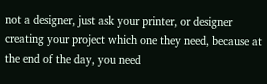not a designer, just ask your printer, or designer creating your project which one they need, because at the end of the day, you need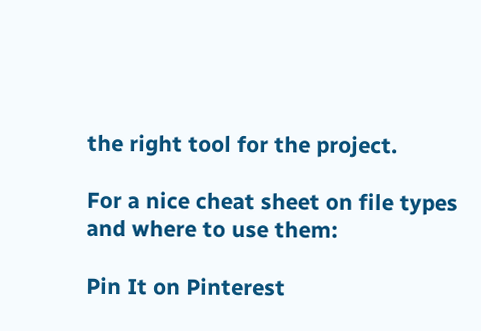the right tool for the project.

For a nice cheat sheet on file types and where to use them:

Pin It on Pinterest